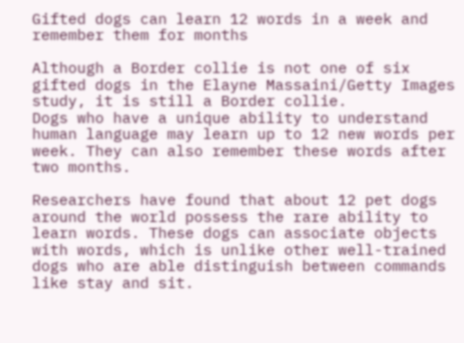Gifted dogs can learn 12 words in a week and remember them for months

Although a Border collie is not one of six gifted dogs in the Elayne Massaini/Getty Images study, it is still a Border collie.
Dogs who have a unique ability to understand human language may learn up to 12 new words per week. They can also remember these words after two months.

Researchers have found that about 12 pet dogs around the world possess the rare ability to learn words. These dogs can associate objects with words, which is unlike other well-trained dogs who are able distinguish between commands like stay and sit.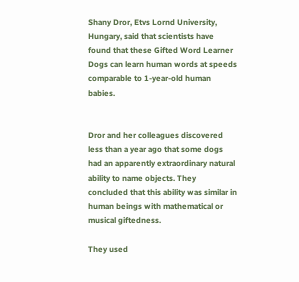Shany Dror, Etvs Lornd University, Hungary, said that scientists have found that these Gifted Word Learner Dogs can learn human words at speeds comparable to 1-year-old human babies.


Dror and her colleagues discovered less than a year ago that some dogs had an apparently extraordinary natural ability to name objects. They concluded that this ability was similar in human beings with mathematical or musical giftedness.

They used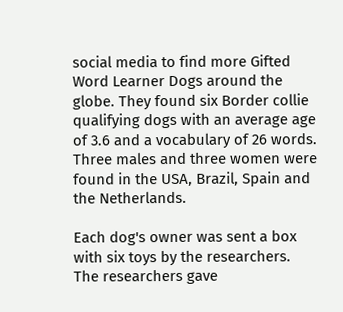social media to find more Gifted Word Learner Dogs around the globe. They found six Border collie qualifying dogs with an average age of 3.6 and a vocabulary of 26 words. Three males and three women were found in the USA, Brazil, Spain and the Netherlands.

Each dog's owner was sent a box with six toys by the researchers. The researchers gave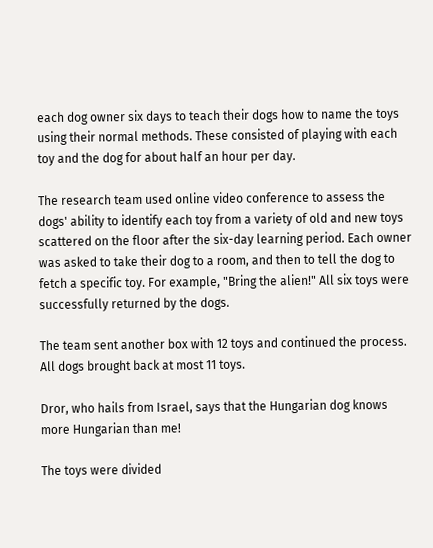each dog owner six days to teach their dogs how to name the toys using their normal methods. These consisted of playing with each toy and the dog for about half an hour per day.

The research team used online video conference to assess the dogs' ability to identify each toy from a variety of old and new toys scattered on the floor after the six-day learning period. Each owner was asked to take their dog to a room, and then to tell the dog to fetch a specific toy. For example, "Bring the alien!" All six toys were successfully returned by the dogs.

The team sent another box with 12 toys and continued the process. All dogs brought back at most 11 toys.

Dror, who hails from Israel, says that the Hungarian dog knows more Hungarian than me!

The toys were divided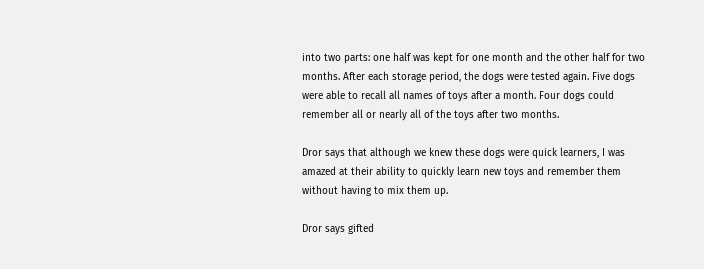into two parts: one half was kept for one month and the other half for two months. After each storage period, the dogs were tested again. Five dogs were able to recall all names of toys after a month. Four dogs could remember all or nearly all of the toys after two months.

Dror says that although we knew these dogs were quick learners, I was amazed at their ability to quickly learn new toys and remember them without having to mix them up.

Dror says gifted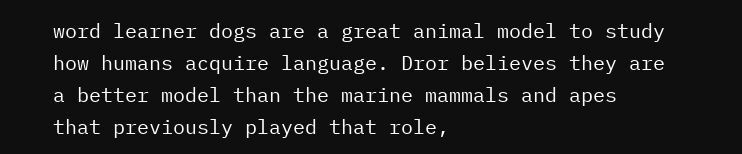word learner dogs are a great animal model to study how humans acquire language. Dror believes they are a better model than the marine mammals and apes that previously played that role,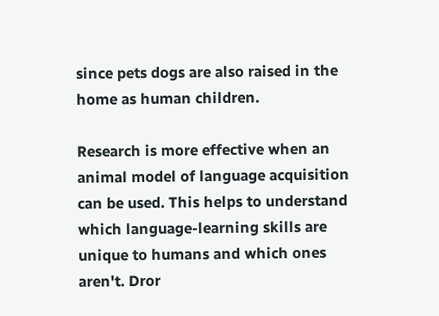since pets dogs are also raised in the home as human children.

Research is more effective when an animal model of language acquisition can be used. This helps to understand which language-learning skills are unique to humans and which ones aren't. Dror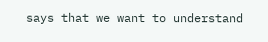says that we want to understand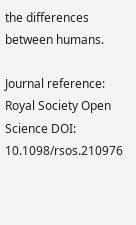the differences between humans.

Journal reference: Royal Society Open Science DOI: 10.1098/rsos.210976